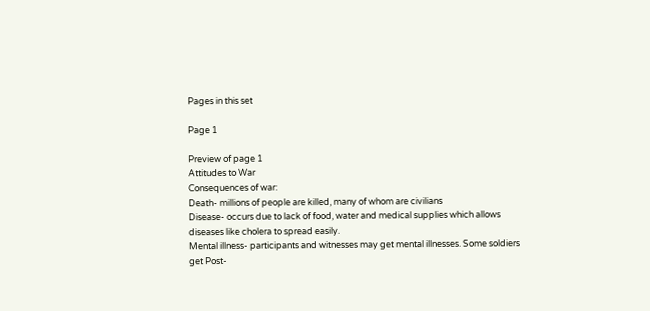Pages in this set

Page 1

Preview of page 1
Attitudes to War
Consequences of war:
Death- millions of people are killed, many of whom are civilians
Disease- occurs due to lack of food, water and medical supplies which allows
diseases like cholera to spread easily.
Mental illness- participants and witnesses may get mental illnesses. Some soldiers
get Post-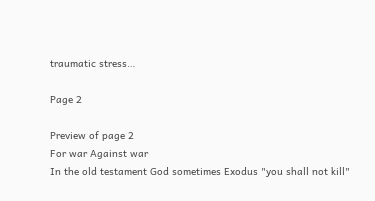traumatic stress…

Page 2

Preview of page 2
For war Against war
In the old testament God sometimes Exodus "you shall not kill"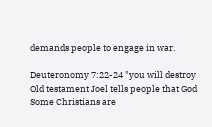demands people to engage in war.

Deuteronomy 7:22-24 "you will destroy
Old testament Joel tells people that God Some Christians are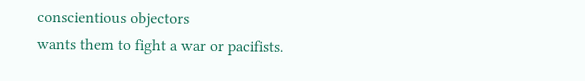conscientious objectors
wants them to fight a war or pacifists.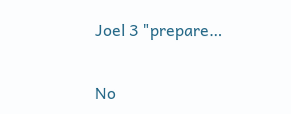Joel 3 "prepare…


No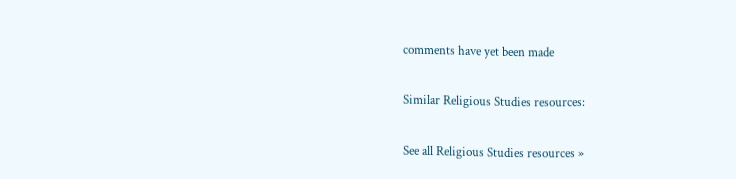comments have yet been made

Similar Religious Studies resources:

See all Religious Studies resources »